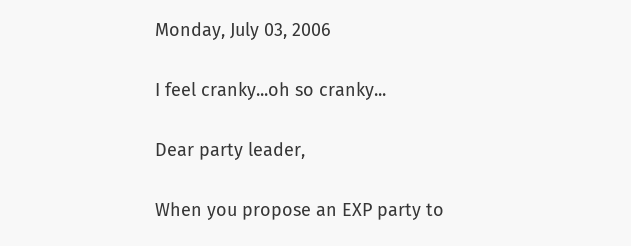Monday, July 03, 2006

I feel cranky...oh so cranky...

Dear party leader,

When you propose an EXP party to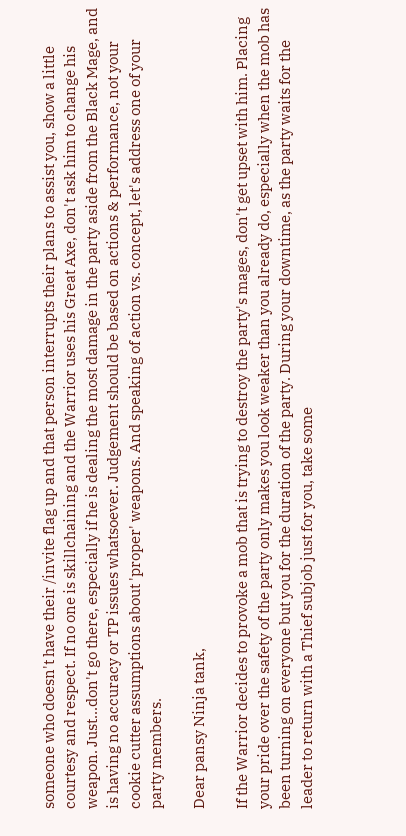someone who doesn't have their /invite flag up and that person interrupts their plans to assist you, show a little courtesy and respect. If no one is skillchaining and the Warrior uses his Great Axe, don't ask him to change his weapon. Just...don't go there, especially if he is dealing the most damage in the party aside from the Black Mage, and is having no accuracy or TP issues whatsoever. Judgement should be based on actions & performance, not your cookie cutter assumptions about 'proper' weapons. And speaking of action vs. concept, let's address one of your party members.

Dear pansy Ninja tank,

If the Warrior decides to provoke a mob that is trying to destroy the party's mages, don't get upset with him. Placing your pride over the safety of the party only makes you look weaker than you already do, especially when the mob has been turning on everyone but you for the duration of the party. During your downtime, as the party waits for the leader to return with a Thief subjob just for you, take some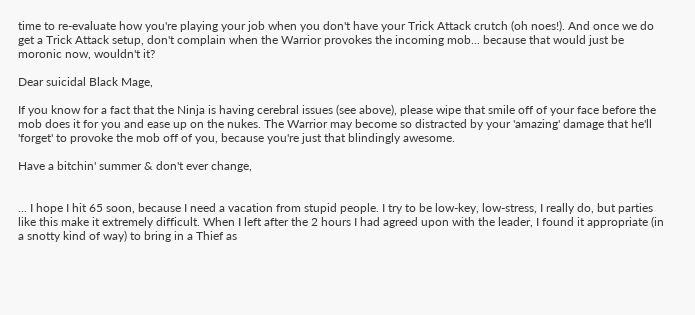time to re-evaluate how you're playing your job when you don't have your Trick Attack crutch (oh noes!). And once we do get a Trick Attack setup, don't complain when the Warrior provokes the incoming mob... because that would just be moronic now, wouldn't it?

Dear suicidal Black Mage,

If you know for a fact that the Ninja is having cerebral issues (see above), please wipe that smile off of your face before the mob does it for you and ease up on the nukes. The Warrior may become so distracted by your 'amazing' damage that he'll 'forget' to provoke the mob off of you, because you're just that blindingly awesome.

Have a bitchin' summer & don't ever change,


... I hope I hit 65 soon, because I need a vacation from stupid people. I try to be low-key, low-stress, I really do, but parties like this make it extremely difficult. When I left after the 2 hours I had agreed upon with the leader, I found it appropriate (in a snotty kind of way) to bring in a Thief as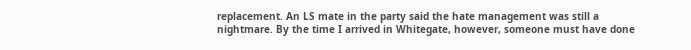replacement. An LS mate in the party said the hate management was still a nightmare. By the time I arrived in Whitegate, however, someone must have done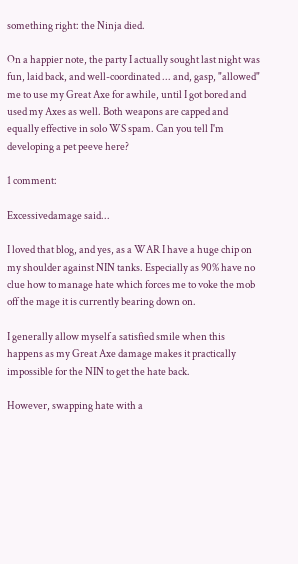something right: the Ninja died.

On a happier note, the party I actually sought last night was fun, laid back, and well-coordinated ... and, gasp, "allowed" me to use my Great Axe for awhile, until I got bored and used my Axes as well. Both weapons are capped and equally effective in solo WS spam. Can you tell I'm developing a pet peeve here?

1 comment:

Excessivedamage said...

I loved that blog, and yes, as a WAR I have a huge chip on my shoulder against NIN tanks. Especially as 90% have no clue how to manage hate which forces me to voke the mob off the mage it is currently bearing down on.

I generally allow myself a satisfied smile when this happens as my Great Axe damage makes it practically impossible for the NIN to get the hate back.

However, swapping hate with a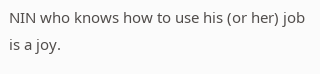NIN who knows how to use his (or her) job is a joy.